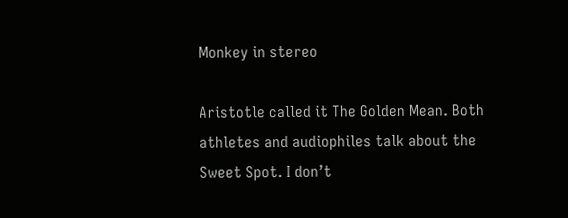Monkey in stereo

Aristotle called it The Golden Mean. Both athletes and audiophiles talk about the Sweet Spot. I don’t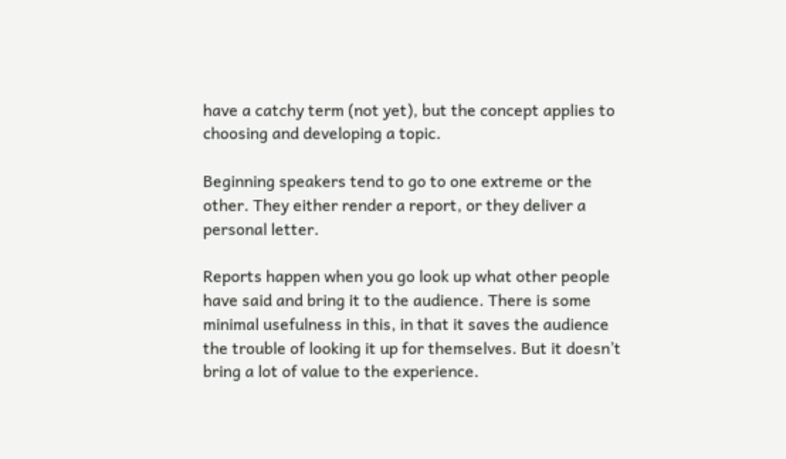have a catchy term (not yet), but the concept applies to choosing and developing a topic.

Beginning speakers tend to go to one extreme or the other. They either render a report, or they deliver a personal letter.

Reports happen when you go look up what other people have said and bring it to the audience. There is some minimal usefulness in this, in that it saves the audience the trouble of looking it up for themselves. But it doesn’t bring a lot of value to the experience.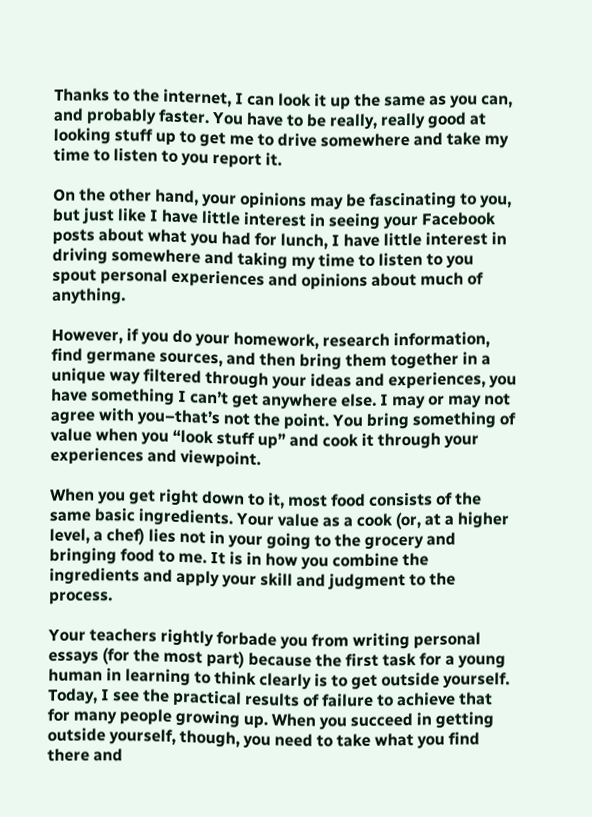Thanks to the internet, I can look it up the same as you can, and probably faster. You have to be really, really good at looking stuff up to get me to drive somewhere and take my time to listen to you report it.

On the other hand, your opinions may be fascinating to you, but just like I have little interest in seeing your Facebook posts about what you had for lunch, I have little interest in driving somewhere and taking my time to listen to you spout personal experiences and opinions about much of anything.

However, if you do your homework, research information, find germane sources, and then bring them together in a unique way filtered through your ideas and experiences, you have something I can’t get anywhere else. I may or may not agree with you–that’s not the point. You bring something of value when you “look stuff up” and cook it through your experiences and viewpoint.

When you get right down to it, most food consists of the same basic ingredients. Your value as a cook (or, at a higher level, a chef) lies not in your going to the grocery and bringing food to me. It is in how you combine the ingredients and apply your skill and judgment to the process.

Your teachers rightly forbade you from writing personal essays (for the most part) because the first task for a young human in learning to think clearly is to get outside yourself. Today, I see the practical results of failure to achieve that for many people growing up. When you succeed in getting outside yourself, though, you need to take what you find there and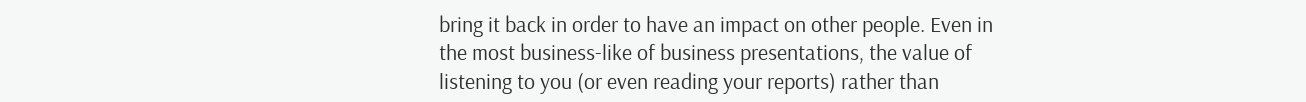bring it back in order to have an impact on other people. Even in the most business-like of business presentations, the value of listening to you (or even reading your reports) rather than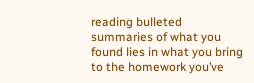reading bulleted summaries of what you found lies in what you bring to the homework you’ve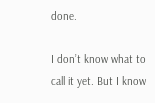done.

I don’t know what to call it yet. But I know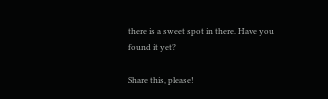there is a sweet spot in there. Have you found it yet?

Share this, please!